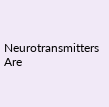Neurotransmitters Are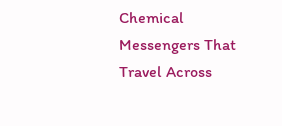Chemical Messengers That Travel Across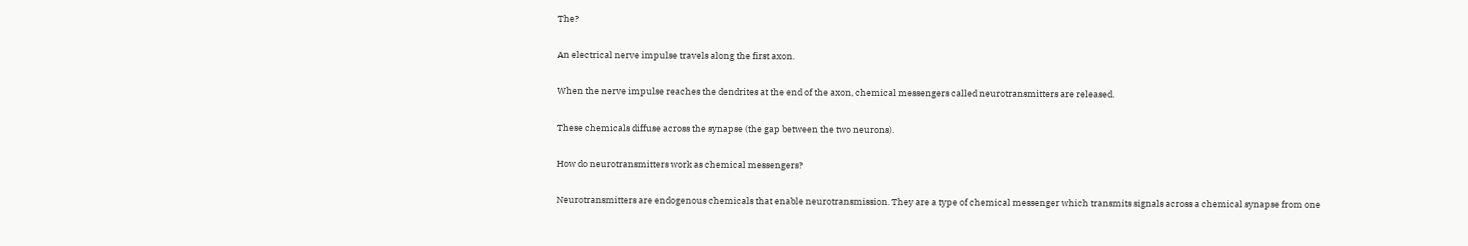The?

An electrical nerve impulse travels along the first axon.

When the nerve impulse reaches the dendrites at the end of the axon, chemical messengers called neurotransmitters are released.

These chemicals diffuse across the synapse (the gap between the two neurons).

How do neurotransmitters work as chemical messengers?

Neurotransmitters are endogenous chemicals that enable neurotransmission. They are a type of chemical messenger which transmits signals across a chemical synapse from one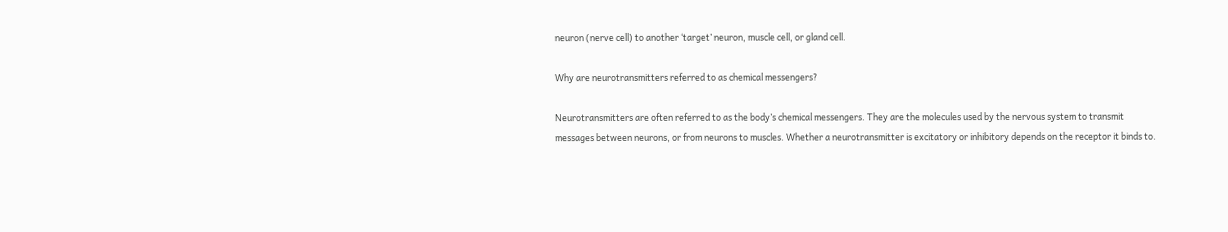neuron (nerve cell) to another ‘target’ neuron, muscle cell, or gland cell.

Why are neurotransmitters referred to as chemical messengers?

Neurotransmitters are often referred to as the body’s chemical messengers. They are the molecules used by the nervous system to transmit messages between neurons, or from neurons to muscles. Whether a neurotransmitter is excitatory or inhibitory depends on the receptor it binds to.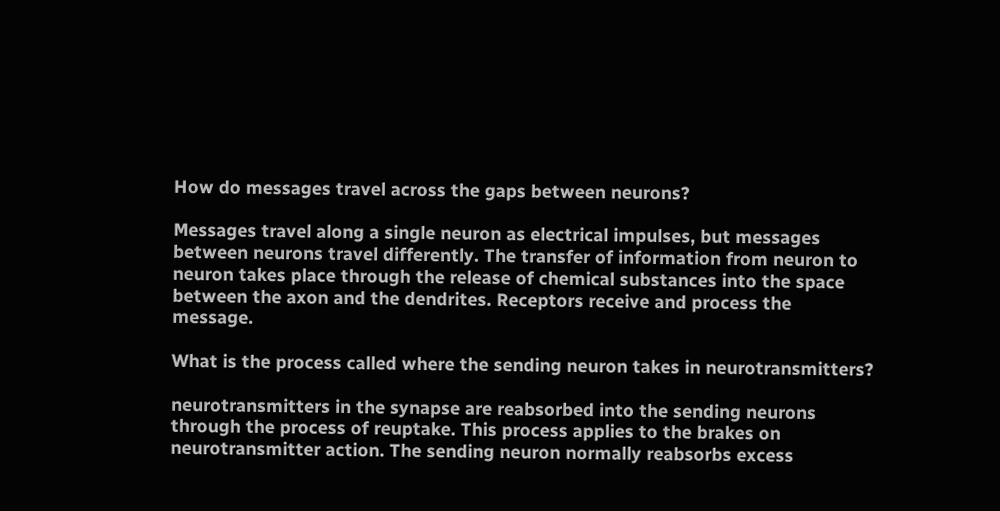How do messages travel across the gaps between neurons?

Messages travel along a single neuron as electrical impulses, but messages between neurons travel differently. The transfer of information from neuron to neuron takes place through the release of chemical substances into the space between the axon and the dendrites. Receptors receive and process the message.

What is the process called where the sending neuron takes in neurotransmitters?

neurotransmitters in the synapse are reabsorbed into the sending neurons through the process of reuptake. This process applies to the brakes on neurotransmitter action. The sending neuron normally reabsorbs excess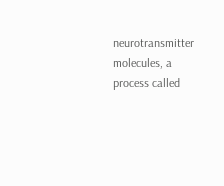neurotransmitter molecules, a process called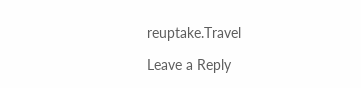reuptake.Travel

Leave a Reply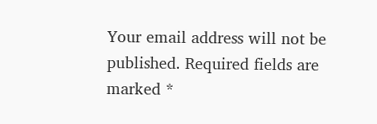Your email address will not be published. Required fields are marked *